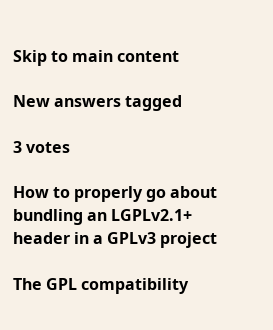Skip to main content

New answers tagged

3 votes

How to properly go about bundling an LGPLv2.1+ header in a GPLv3 project

The GPL compatibility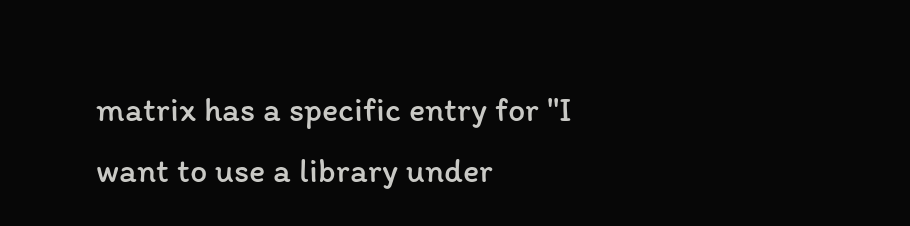matrix has a specific entry for "I want to use a library under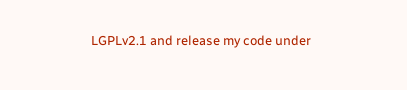LGPLv2.1 and release my code under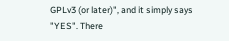GPLv3 (or later)", and it simply says "YES". There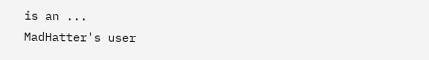is an ...
MadHatter's user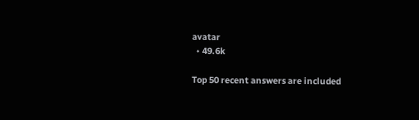avatar
  • 49.6k

Top 50 recent answers are included